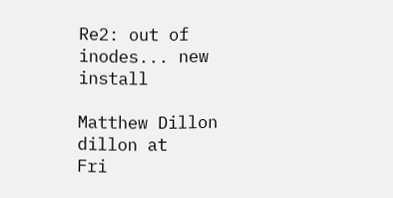Re2: out of inodes... new install

Matthew Dillon dillon at
Fri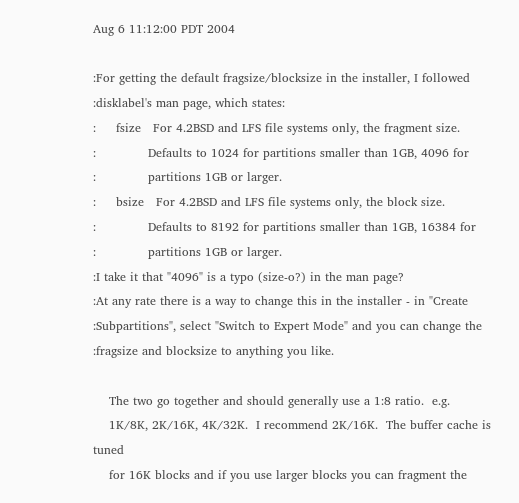Aug 6 11:12:00 PDT 2004

:For getting the default fragsize/blocksize in the installer, I followed
:disklabel's man page, which states:
:     fsize   For 4.2BSD and LFS file systems only, the fragment size.
:             Defaults to 1024 for partitions smaller than 1GB, 4096 for
:             partitions 1GB or larger.
:     bsize   For 4.2BSD and LFS file systems only, the block size.
:             Defaults to 8192 for partitions smaller than 1GB, 16384 for
:             partitions 1GB or larger.
:I take it that "4096" is a typo (size-o?) in the man page?
:At any rate there is a way to change this in the installer - in "Create
:Subpartitions", select "Switch to Expert Mode" and you can change the
:fragsize and blocksize to anything you like.

    The two go together and should generally use a 1:8 ratio.  e.g.
    1K/8K, 2K/16K, 4K/32K.  I recommend 2K/16K.  The buffer cache is tuned
    for 16K blocks and if you use larger blocks you can fragment the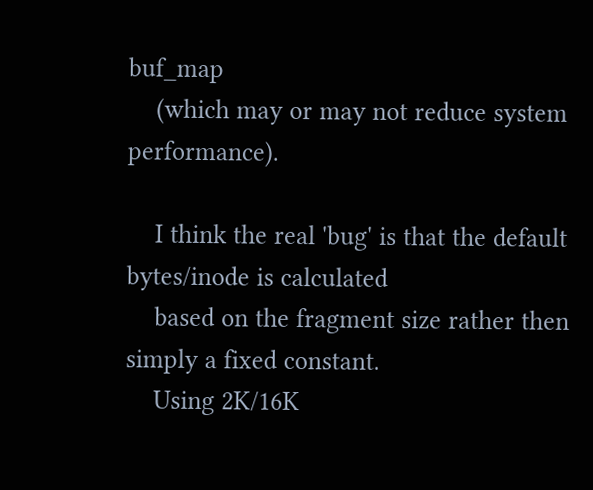buf_map
    (which may or may not reduce system performance).

    I think the real 'bug' is that the default bytes/inode is calculated
    based on the fragment size rather then simply a fixed constant.
    Using 2K/16K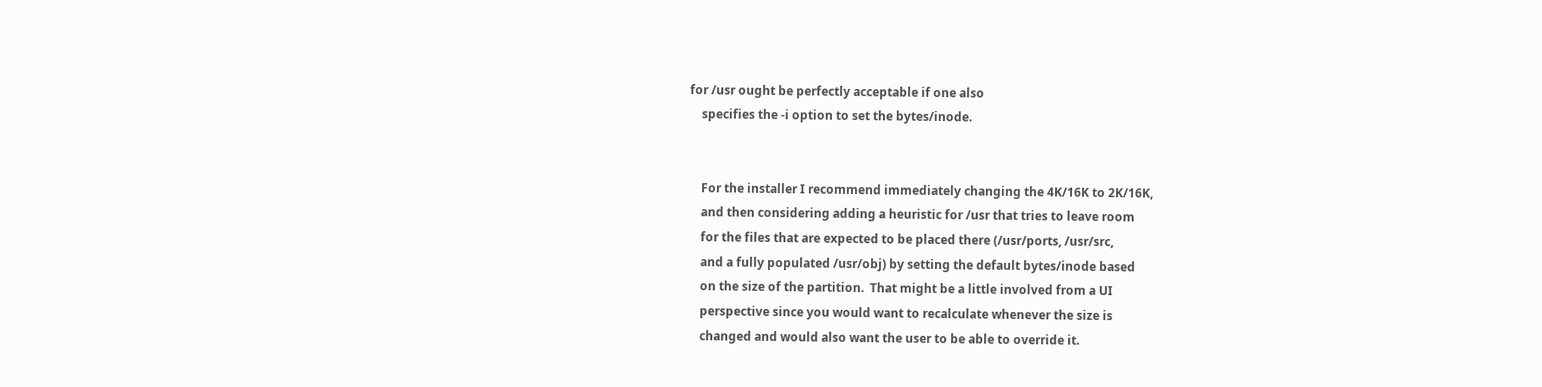for /usr ought be perfectly acceptable if one also
    specifies the -i option to set the bytes/inode.


    For the installer I recommend immediately changing the 4K/16K to 2K/16K,
    and then considering adding a heuristic for /usr that tries to leave room
    for the files that are expected to be placed there (/usr/ports, /usr/src,
    and a fully populated /usr/obj) by setting the default bytes/inode based
    on the size of the partition.  That might be a little involved from a UI
    perspective since you would want to recalculate whenever the size is
    changed and would also want the user to be able to override it.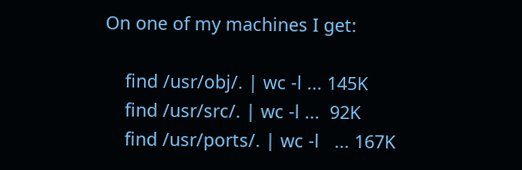On one of my machines I get:

    find /usr/obj/. | wc -l ... 145K
    find /usr/src/. | wc -l ...  92K
    find /usr/ports/. | wc -l   ... 167K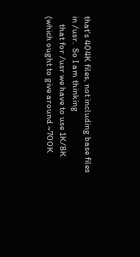that's 404K files, not including base files in /usr.  So I am thinking
    that for /usr we have to use 1K/8K (which ought to give around ~700K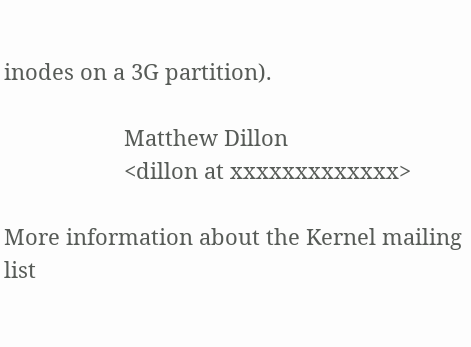inodes on a 3G partition).

                    Matthew Dillon
                    <dillon at xxxxxxxxxxxxx>

More information about the Kernel mailing list